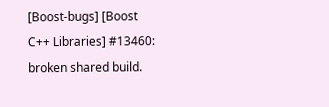[Boost-bugs] [Boost C++ Libraries] #13460: broken shared build.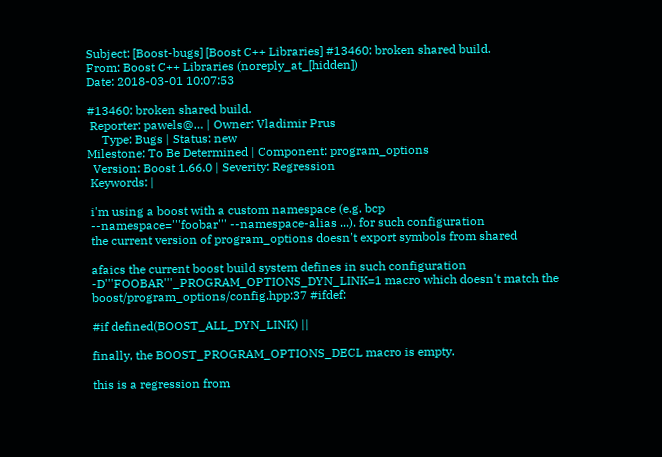Subject: [Boost-bugs] [Boost C++ Libraries] #13460: broken shared build.
From: Boost C++ Libraries (noreply_at_[hidden])
Date: 2018-03-01 10:07:53

#13460: broken shared build.
 Reporter: pawels@… | Owner: Vladimir Prus
     Type: Bugs | Status: new
Milestone: To Be Determined | Component: program_options
  Version: Boost 1.66.0 | Severity: Regression
 Keywords: |

 i'm using a boost with a custom namespace (e.g. bcp
 --namespace='''foobar''' --namespace-alias ...). for such configuration
 the current version of program_options doesn't export symbols from shared

 afaics the current boost build system defines in such configuration
 -D'''FOOBAR'''_PROGRAM_OPTIONS_DYN_LINK=1 macro which doesn't match the
 boost/program_options/config.hpp:37 #ifdef:

 #if defined(BOOST_ALL_DYN_LINK) ||

 finally, the BOOST_PROGRAM_OPTIONS_DECL macro is empty.

 this is a regression from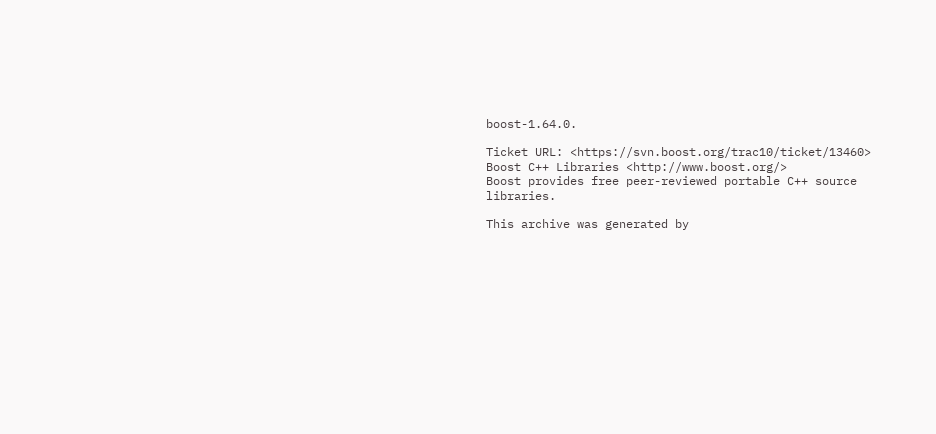boost-1.64.0.

Ticket URL: <https://svn.boost.org/trac10/ticket/13460>
Boost C++ Libraries <http://www.boost.org/>
Boost provides free peer-reviewed portable C++ source libraries.

This archive was generated by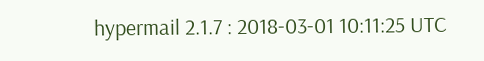hypermail 2.1.7 : 2018-03-01 10:11:25 UTC